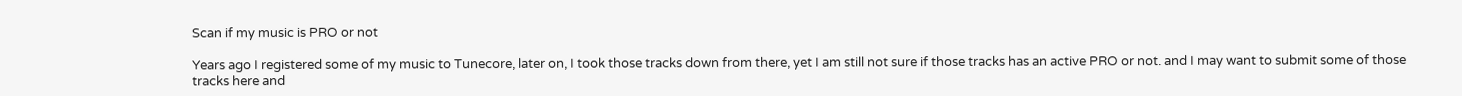Scan if my music is PRO or not

Years ago I registered some of my music to Tunecore, later on, I took those tracks down from there, yet I am still not sure if those tracks has an active PRO or not. and I may want to submit some of those tracks here and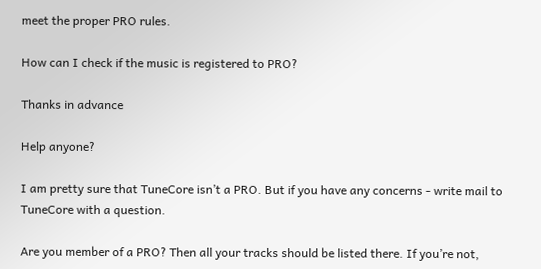meet the proper PRO rules.

How can I check if the music is registered to PRO?

Thanks in advance

Help anyone?

I am pretty sure that TuneCore isn’t a PRO. But if you have any concerns - write mail to TuneCore with a question.

Are you member of a PRO? Then all your tracks should be listed there. If you’re not,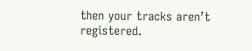then your tracks aren’t registered.